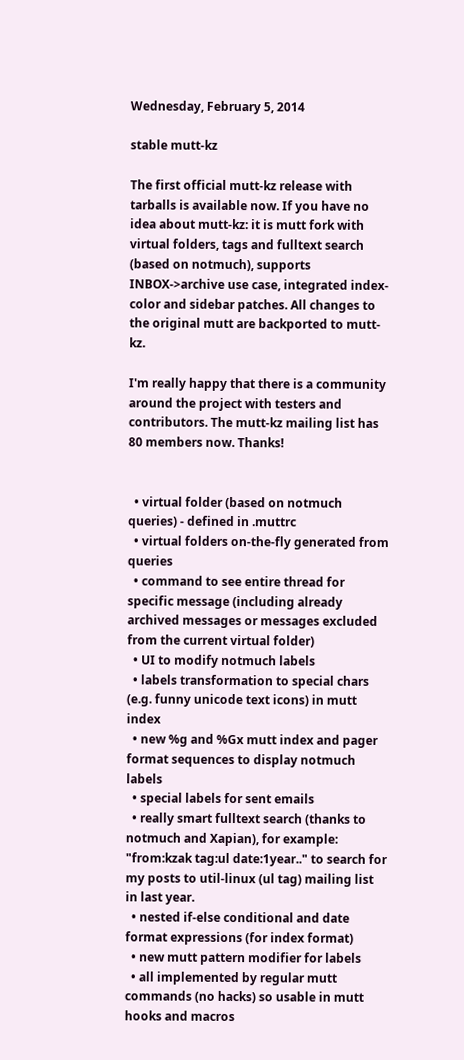Wednesday, February 5, 2014

stable mutt-kz

The first official mutt-kz release with tarballs is available now. If you have no idea about mutt-kz: it is mutt fork with virtual folders, tags and fulltext search (based on notmuch), supports INBOX->archive use case, integrated index-color and sidebar patches. All changes to the original mutt are backported to mutt-kz.

I'm really happy that there is a community around the project with testers and contributors. The mutt-kz mailing list has 80 members now. Thanks!


  • virtual folder (based on notmuch queries) - defined in .muttrc
  • virtual folders on-the-fly generated from queries
  • command to see entire thread for specific message (including already archived messages or messages excluded from the current virtual folder)
  • UI to modify notmuch labels
  • labels transformation to special chars (e.g. funny unicode text icons) in mutt index
  • new %g and %Gx mutt index and pager format sequences to display notmuch labels
  • special labels for sent emails
  • really smart fulltext search (thanks to notmuch and Xapian), for example: "from:kzak tag:ul date:1year.." to search for my posts to util-linux (ul tag) mailing list in last year.
  • nested if-else conditional and date format expressions (for index format)
  • new mutt pattern modifier for labels
  • all implemented by regular mutt commands (no hacks) so usable in mutt hooks and macros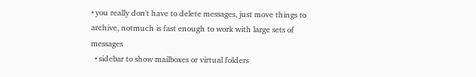• you really don't have to delete messages, just move things to archive, notmuch is fast enough to work with large sets of messages
  • sidebar to show mailboxes or virtual folders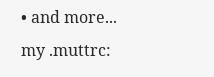• and more...
my .muttrc: